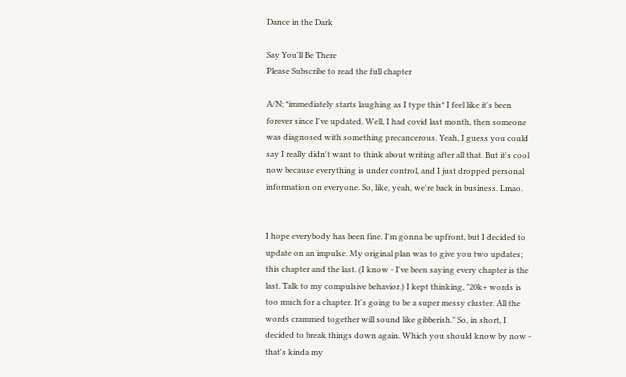Dance in the Dark

Say You'll Be There
Please Subscribe to read the full chapter

A/N; *immediately starts laughing as I type this* I feel like it's been forever since I've updated. Well, I had covid last month, then someone was diagnosed with something precancerous. Yeah, I guess you could say I really didn't want to think about writing after all that. But it's cool now because everything is under control, and I just dropped personal information on everyone. So, like, yeah, we're back in business. Lmao.


I hope everybody has been fine. I'm gonna be upfront, but I decided to update on an impulse. My original plan was to give you two updates; this chapter and the last. (I know - I've been saying every chapter is the last. Talk to my compulsive behavior.) I kept thinking, "20k+ words is too much for a chapter. It's going to be a super messy cluster. All the words crammed together will sound like gibberish." So, in short, I decided to break things down again. Which you should know by now - that's kinda my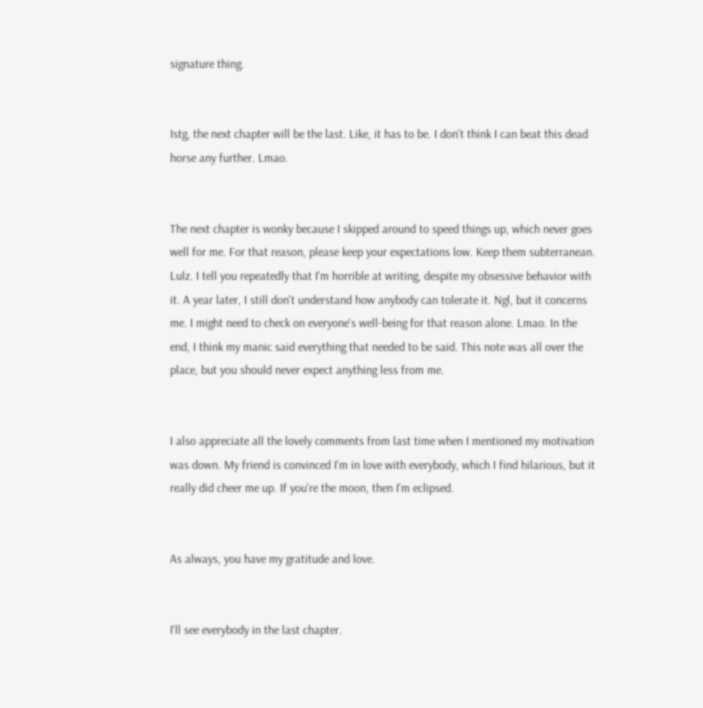signature thing.


Istg, the next chapter will be the last. Like, it has to be. I don't think I can beat this dead horse any further. Lmao.


The next chapter is wonky because I skipped around to speed things up, which never goes well for me. For that reason, please keep your expectations low. Keep them subterranean. Lulz. I tell you repeatedly that I'm horrible at writing, despite my obsessive behavior with it. A year later, I still don't understand how anybody can tolerate it. Ngl, but it concerns me. I might need to check on everyone's well-being for that reason alone. Lmao. In the end, I think my manic said everything that needed to be said. This note was all over the place, but you should never expect anything less from me.


I also appreciate all the lovely comments from last time when I mentioned my motivation was down. My friend is convinced I'm in love with everybody, which I find hilarious, but it really did cheer me up. If you're the moon, then I'm eclipsed.


As always, you have my gratitude and love.


I'll see everybody in the last chapter.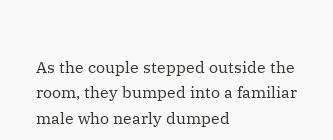As the couple stepped outside the room, they bumped into a familiar male who nearly dumped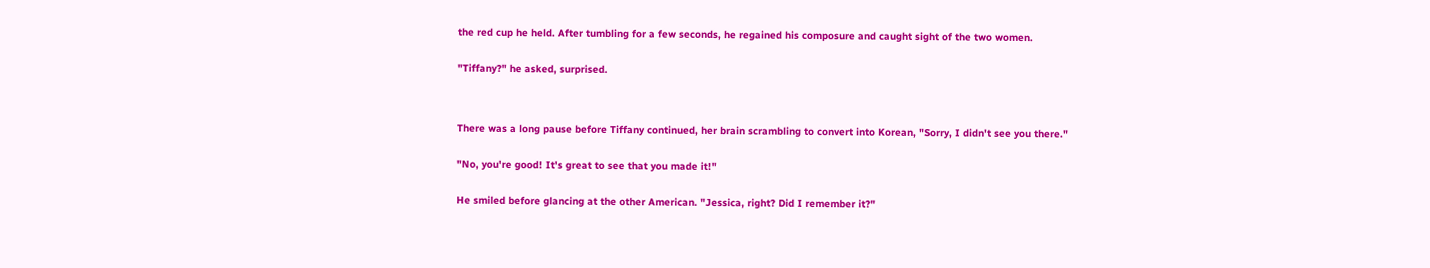the red cup he held. After tumbling for a few seconds, he regained his composure and caught sight of the two women.


"Tiffany?" he asked, surprised.




There was a long pause before Tiffany continued, her brain scrambling to convert into Korean, "Sorry, I didn't see you there."


"No, you're good! It's great to see that you made it!"


He smiled before glancing at the other American. "Jessica, right? Did I remember it?"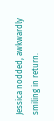Jessica nodded, awkwardly smiling in return.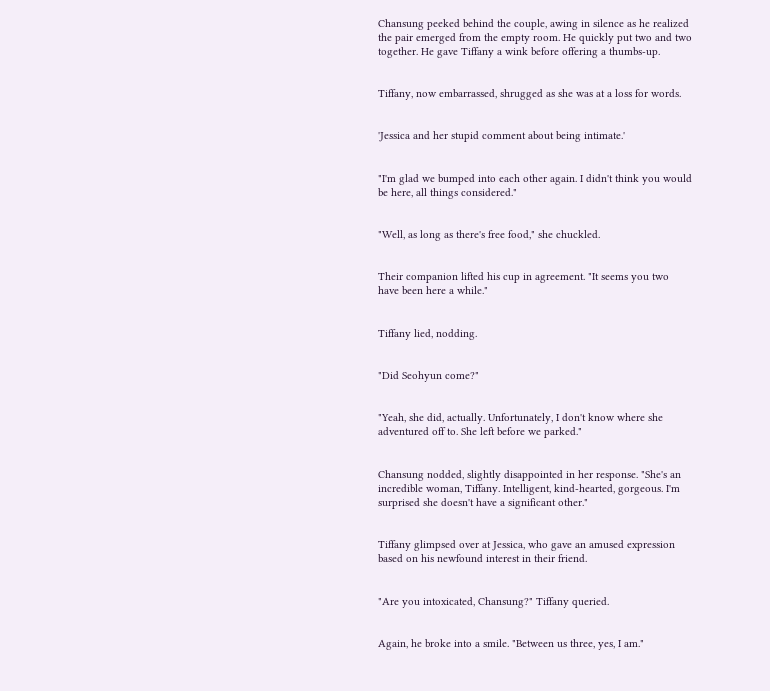Chansung peeked behind the couple, awing in silence as he realized the pair emerged from the empty room. He quickly put two and two together. He gave Tiffany a wink before offering a thumbs-up.


Tiffany, now embarrassed, shrugged as she was at a loss for words.


'Jessica and her stupid comment about being intimate.'


"I'm glad we bumped into each other again. I didn't think you would be here, all things considered."


"Well, as long as there's free food," she chuckled.


Their companion lifted his cup in agreement. "It seems you two have been here a while."


Tiffany lied, nodding.


"Did Seohyun come?"


"Yeah, she did, actually. Unfortunately, I don't know where she adventured off to. She left before we parked."


Chansung nodded, slightly disappointed in her response. "She's an incredible woman, Tiffany. Intelligent, kind-hearted, gorgeous. I'm surprised she doesn't have a significant other."


Tiffany glimpsed over at Jessica, who gave an amused expression based on his newfound interest in their friend.


"Are you intoxicated, Chansung?" Tiffany queried.


Again, he broke into a smile. "Between us three, yes, I am."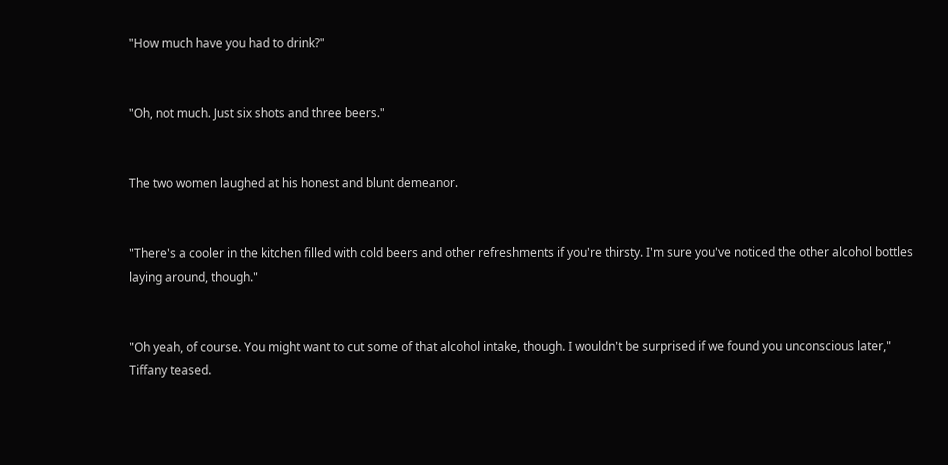"How much have you had to drink?"


"Oh, not much. Just six shots and three beers."


The two women laughed at his honest and blunt demeanor.


"There's a cooler in the kitchen filled with cold beers and other refreshments if you're thirsty. I'm sure you've noticed the other alcohol bottles laying around, though."


"Oh yeah, of course. You might want to cut some of that alcohol intake, though. I wouldn't be surprised if we found you unconscious later," Tiffany teased.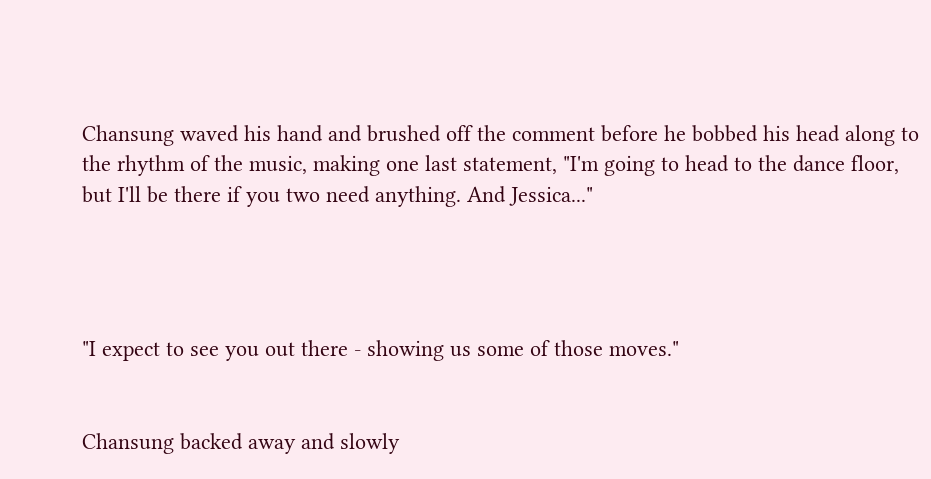Chansung waved his hand and brushed off the comment before he bobbed his head along to the rhythm of the music, making one last statement, "I'm going to head to the dance floor, but I'll be there if you two need anything. And Jessica..."




"I expect to see you out there - showing us some of those moves."


Chansung backed away and slowly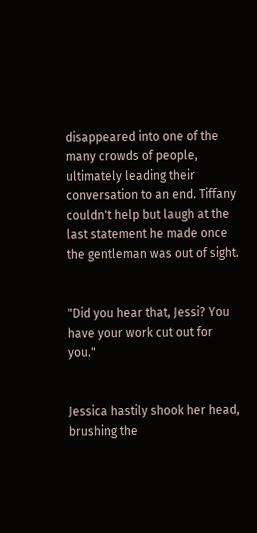disappeared into one of the many crowds of people, ultimately leading their conversation to an end. Tiffany couldn't help but laugh at the last statement he made once the gentleman was out of sight.


"Did you hear that, Jessi? You have your work cut out for you."


Jessica hastily shook her head, brushing the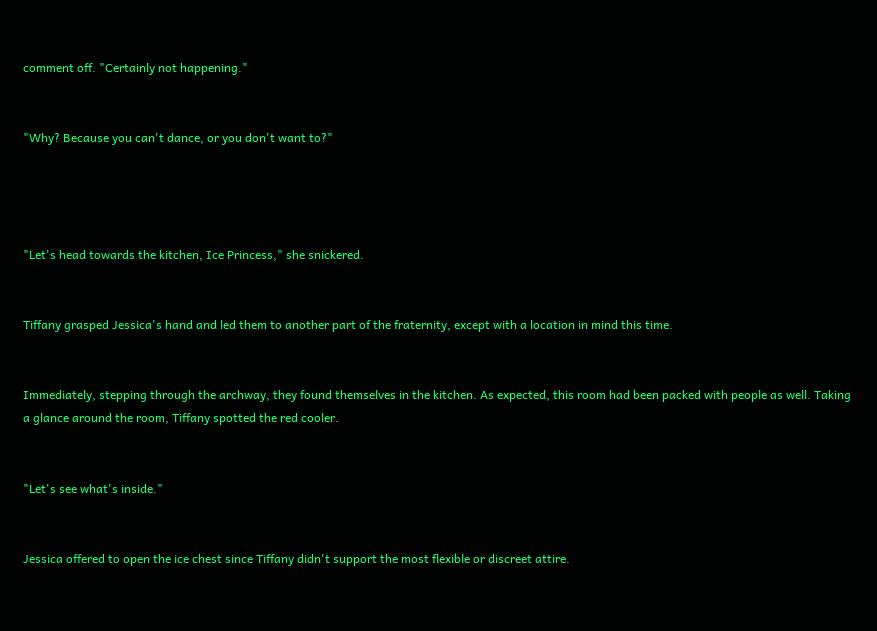comment off. "Certainly not happening."


"Why? Because you can't dance, or you don't want to?"




"Let's head towards the kitchen, Ice Princess," she snickered.


Tiffany grasped Jessica's hand and led them to another part of the fraternity, except with a location in mind this time.


Immediately, stepping through the archway, they found themselves in the kitchen. As expected, this room had been packed with people as well. Taking a glance around the room, Tiffany spotted the red cooler.


"Let's see what's inside."


Jessica offered to open the ice chest since Tiffany didn't support the most flexible or discreet attire.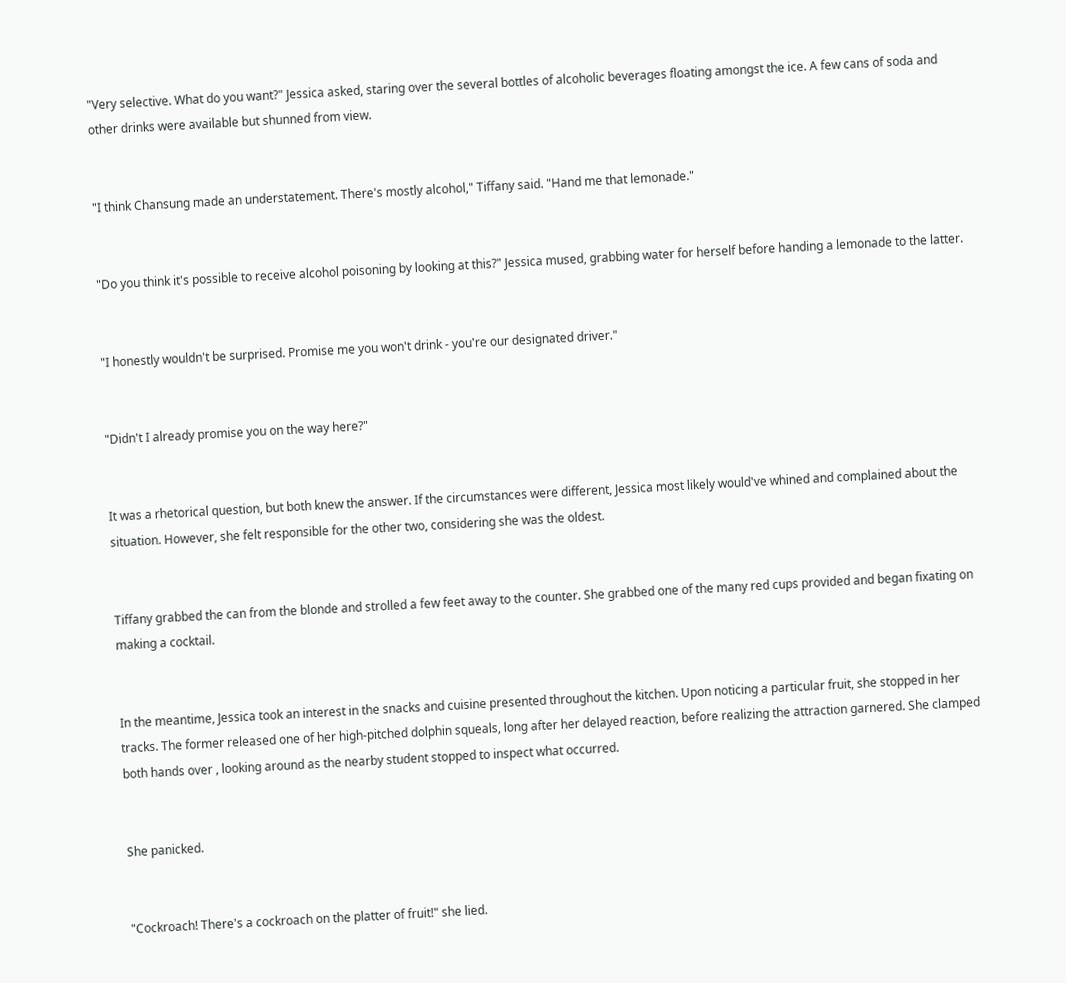"Very selective. What do you want?" Jessica asked, staring over the several bottles of alcoholic beverages floating amongst the ice. A few cans of soda and other drinks were available but shunned from view.


"I think Chansung made an understatement. There's mostly alcohol," Tiffany said. "Hand me that lemonade."


"Do you think it's possible to receive alcohol poisoning by looking at this?" Jessica mused, grabbing water for herself before handing a lemonade to the latter.


"I honestly wouldn't be surprised. Promise me you won't drink - you're our designated driver."


"Didn't I already promise you on the way here?"


It was a rhetorical question, but both knew the answer. If the circumstances were different, Jessica most likely would've whined and complained about the situation. However, she felt responsible for the other two, considering she was the oldest.


Tiffany grabbed the can from the blonde and strolled a few feet away to the counter. She grabbed one of the many red cups provided and began fixating on making a cocktail.


In the meantime, Jessica took an interest in the snacks and cuisine presented throughout the kitchen. Upon noticing a particular fruit, she stopped in her tracks. The former released one of her high-pitched dolphin squeals, long after her delayed reaction, before realizing the attraction garnered. She clamped both hands over , looking around as the nearby student stopped to inspect what occurred.


She panicked.


"Cockroach! There's a cockroach on the platter of fruit!" she lied.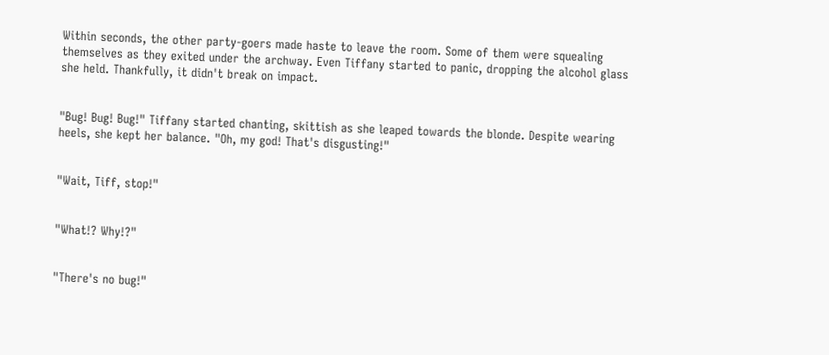Within seconds, the other party-goers made haste to leave the room. Some of them were squealing themselves as they exited under the archway. Even Tiffany started to panic, dropping the alcohol glass she held. Thankfully, it didn't break on impact.


"Bug! Bug! Bug!" Tiffany started chanting, skittish as she leaped towards the blonde. Despite wearing heels, she kept her balance. "Oh, my god! That's disgusting!"


"Wait, Tiff, stop!"


"What!? Why!?"


"There's no bug!"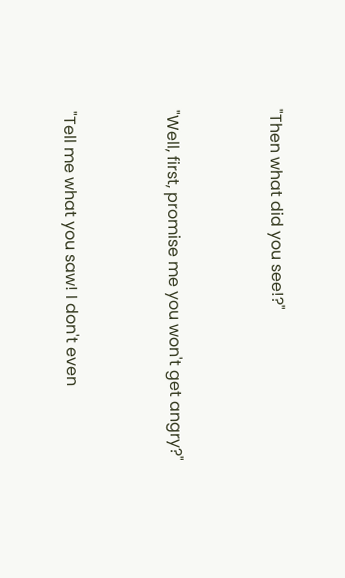"Then what did you see!?"


"Well, first, promise me you won't get angry?"


"Tell me what you saw! I don't even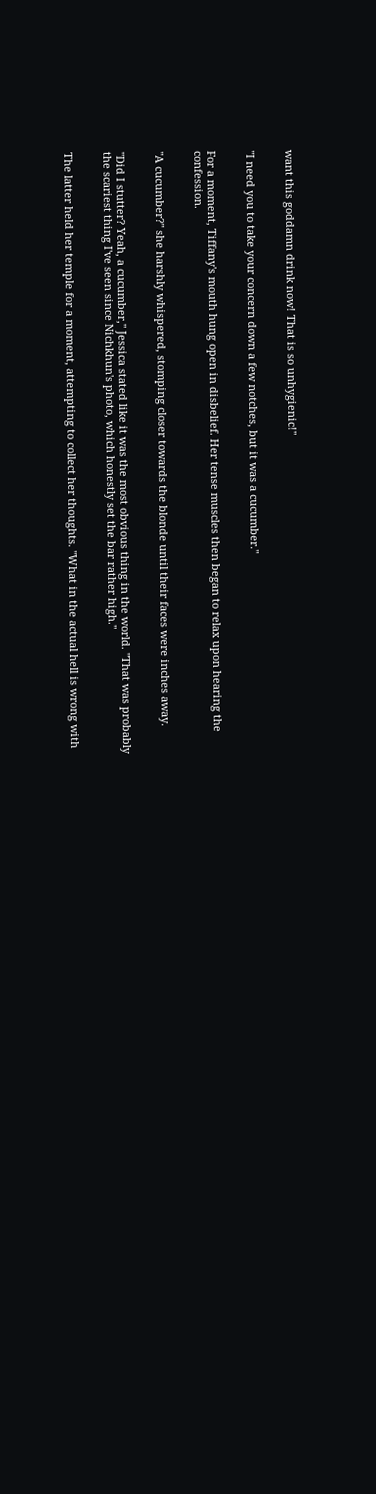want this goddamn drink now! That is so unhygienic!"


"I need you to take your concern down a few notches, but it was a cucumber."


For a moment, Tiffany's mouth hung open in disbelief. Her tense muscles then began to relax upon hearing the confession.


"A cucumber?" she harshly whispered, stomping closer towards the blonde until their faces were inches away.


"Did I stutter? Yeah, a cucumber," Jessica stated like it was the most obvious thing in the world. "That was probably the scariest thing I've seen since Nichkhun's photo, which honestly set the bar rather high."


The latter held her temple for a moment, attempting to collect her thoughts. "What in the actual hell is wrong with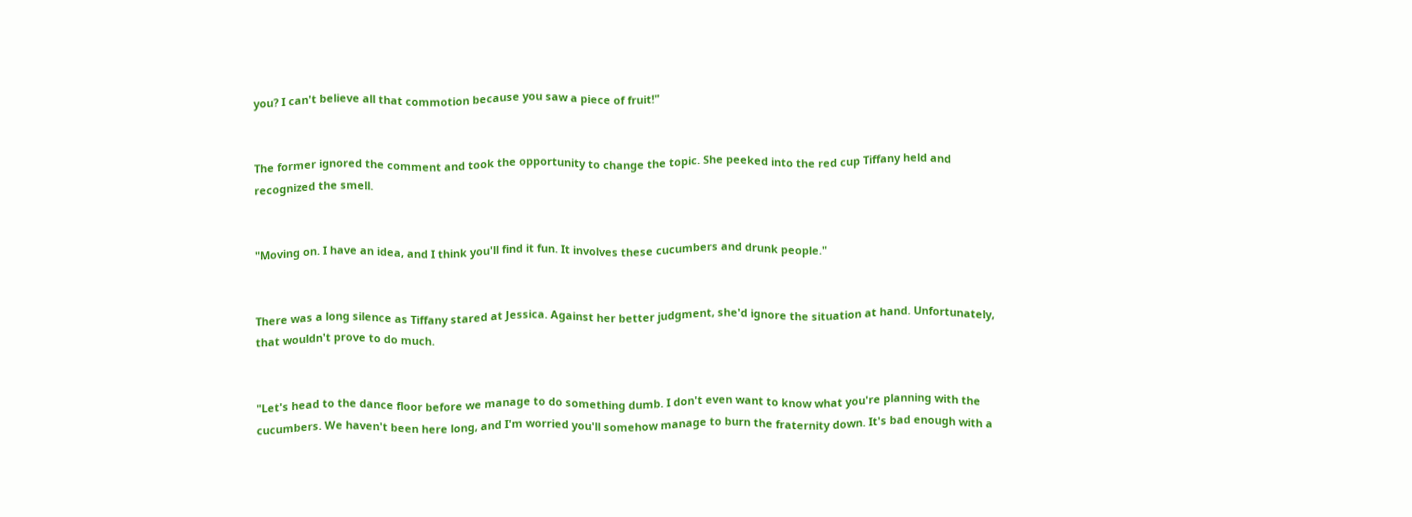you? I can't believe all that commotion because you saw a piece of fruit!"


The former ignored the comment and took the opportunity to change the topic. She peeked into the red cup Tiffany held and recognized the smell.


"Moving on. I have an idea, and I think you'll find it fun. It involves these cucumbers and drunk people."


There was a long silence as Tiffany stared at Jessica. Against her better judgment, she'd ignore the situation at hand. Unfortunately, that wouldn't prove to do much.


"Let's head to the dance floor before we manage to do something dumb. I don't even want to know what you're planning with the cucumbers. We haven't been here long, and I'm worried you'll somehow manage to burn the fraternity down. It's bad enough with a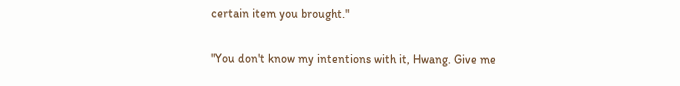certain item you brought."


"You don't know my intentions with it, Hwang. Give me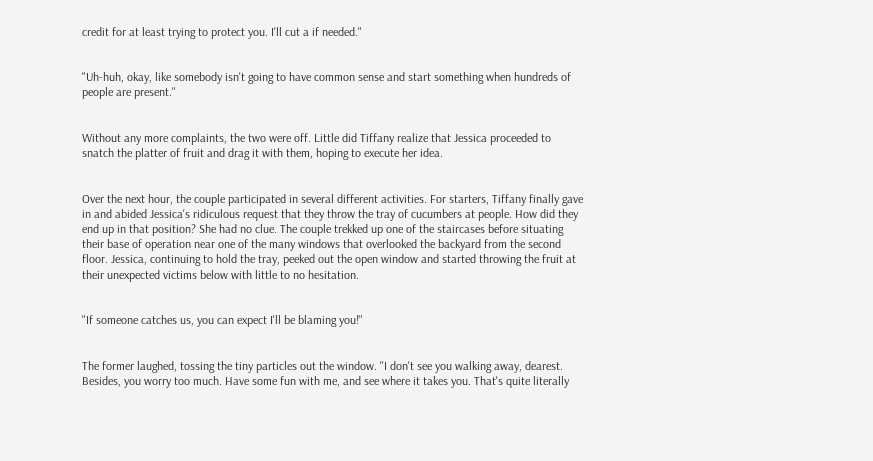credit for at least trying to protect you. I'll cut a if needed."


"Uh-huh, okay, like somebody isn't going to have common sense and start something when hundreds of people are present."


Without any more complaints, the two were off. Little did Tiffany realize that Jessica proceeded to snatch the platter of fruit and drag it with them, hoping to execute her idea.


Over the next hour, the couple participated in several different activities. For starters, Tiffany finally gave in and abided Jessica's ridiculous request that they throw the tray of cucumbers at people. How did they end up in that position? She had no clue. The couple trekked up one of the staircases before situating their base of operation near one of the many windows that overlooked the backyard from the second floor. Jessica, continuing to hold the tray, peeked out the open window and started throwing the fruit at their unexpected victims below with little to no hesitation.


"If someone catches us, you can expect I'll be blaming you!"


The former laughed, tossing the tiny particles out the window. "I don't see you walking away, dearest. Besides, you worry too much. Have some fun with me, and see where it takes you. That's quite literally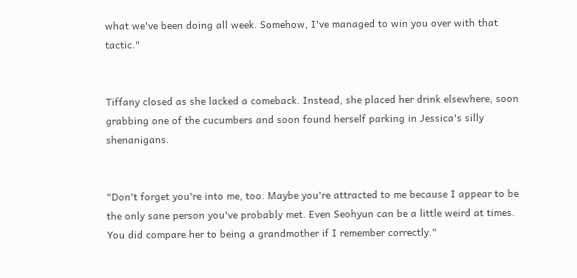what we've been doing all week. Somehow, I've managed to win you over with that tactic."


Tiffany closed as she lacked a comeback. Instead, she placed her drink elsewhere, soon grabbing one of the cucumbers and soon found herself parking in Jessica's silly shenanigans.


"Don't forget you're into me, too. Maybe you're attracted to me because I appear to be the only sane person you've probably met. Even Seohyun can be a little weird at times. You did compare her to being a grandmother if I remember correctly."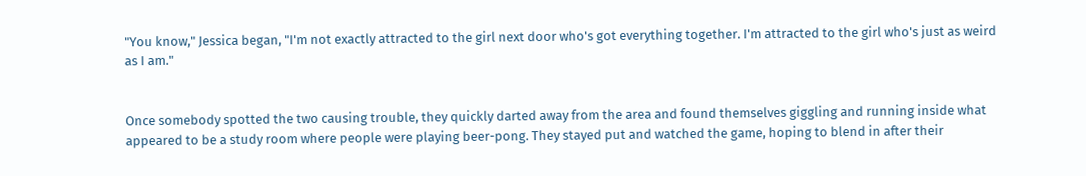"You know," Jessica began, "I'm not exactly attracted to the girl next door who's got everything together. I'm attracted to the girl who's just as weird as I am."


Once somebody spotted the two causing trouble, they quickly darted away from the area and found themselves giggling and running inside what appeared to be a study room where people were playing beer-pong. They stayed put and watched the game, hoping to blend in after their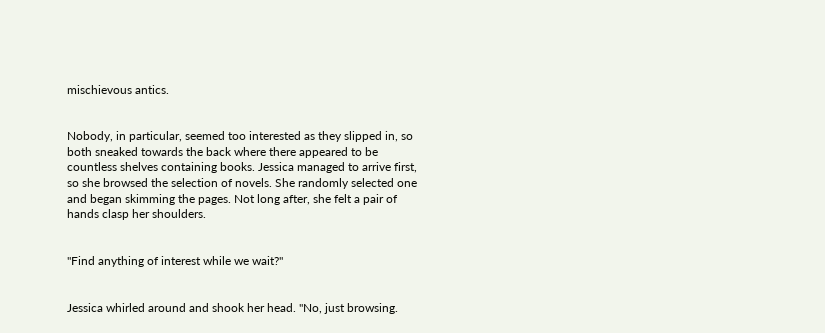mischievous antics.


Nobody, in particular, seemed too interested as they slipped in, so both sneaked towards the back where there appeared to be countless shelves containing books. Jessica managed to arrive first, so she browsed the selection of novels. She randomly selected one and began skimming the pages. Not long after, she felt a pair of hands clasp her shoulders.


"Find anything of interest while we wait?"


Jessica whirled around and shook her head. "No, just browsing.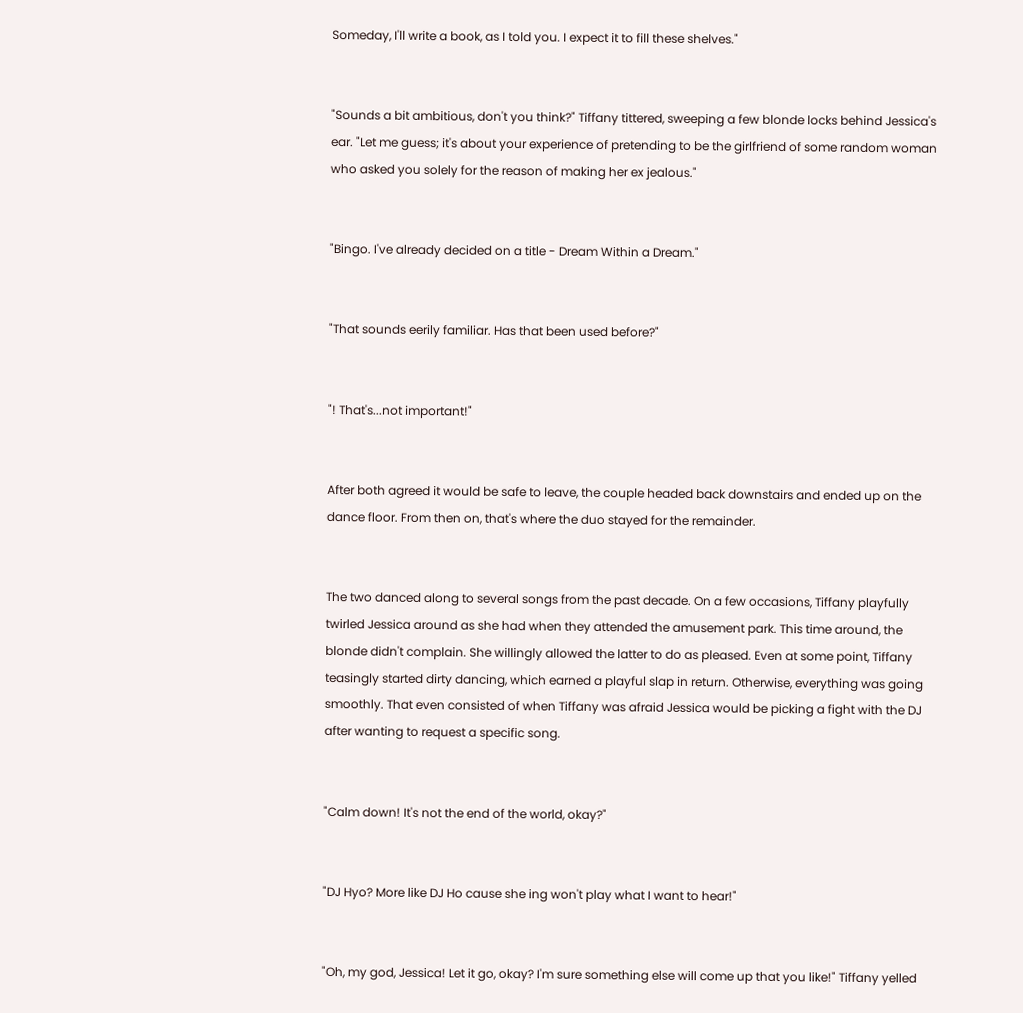Someday, I'll write a book, as I told you. I expect it to fill these shelves."


"Sounds a bit ambitious, don't you think?" Tiffany tittered, sweeping a few blonde locks behind Jessica's ear. "Let me guess; it's about your experience of pretending to be the girlfriend of some random woman who asked you solely for the reason of making her ex jealous."


"Bingo. I've already decided on a title - Dream Within a Dream."


"That sounds eerily familiar. Has that been used before?"


"! That's...not important!"


After both agreed it would be safe to leave, the couple headed back downstairs and ended up on the dance floor. From then on, that's where the duo stayed for the remainder.


The two danced along to several songs from the past decade. On a few occasions, Tiffany playfully twirled Jessica around as she had when they attended the amusement park. This time around, the blonde didn't complain. She willingly allowed the latter to do as pleased. Even at some point, Tiffany teasingly started dirty dancing, which earned a playful slap in return. Otherwise, everything was going smoothly. That even consisted of when Tiffany was afraid Jessica would be picking a fight with the DJ after wanting to request a specific song.


"Calm down! It's not the end of the world, okay?"


"DJ Hyo? More like DJ Ho cause she ing won't play what I want to hear!"


"Oh, my god, Jessica! Let it go, okay? I'm sure something else will come up that you like!" Tiffany yelled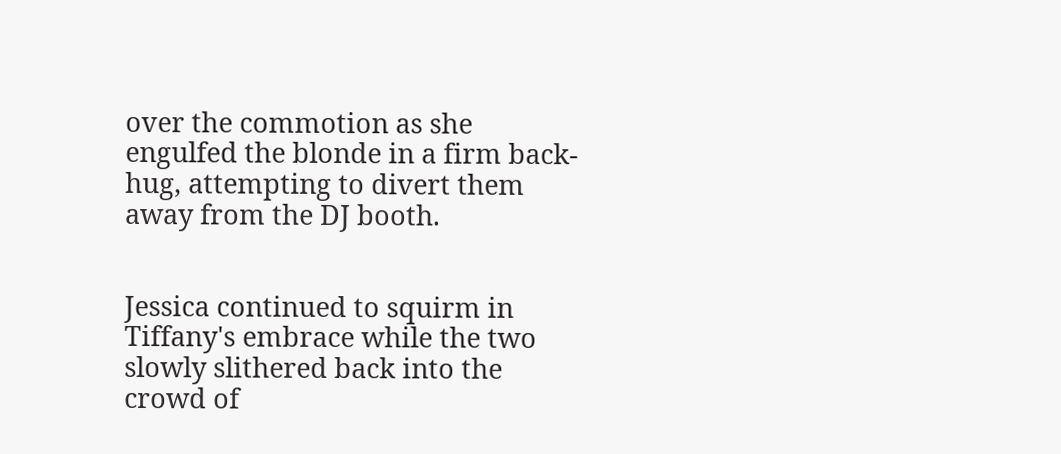over the commotion as she engulfed the blonde in a firm back-hug, attempting to divert them away from the DJ booth.


Jessica continued to squirm in Tiffany's embrace while the two slowly slithered back into the crowd of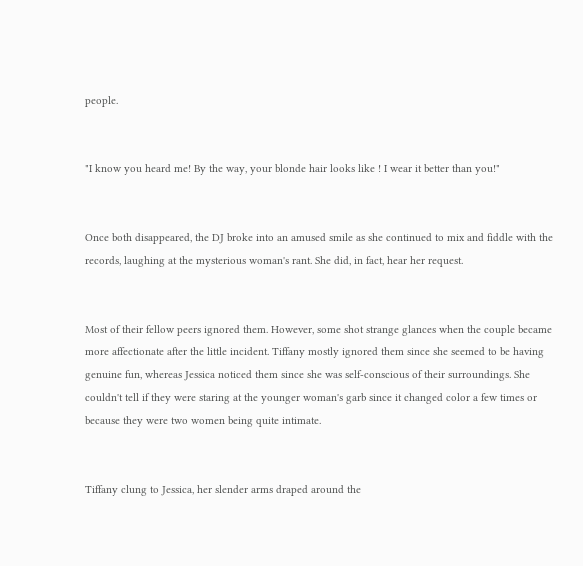people.


"I know you heard me! By the way, your blonde hair looks like ! I wear it better than you!"


Once both disappeared, the DJ broke into an amused smile as she continued to mix and fiddle with the records, laughing at the mysterious woman's rant. She did, in fact, hear her request.


Most of their fellow peers ignored them. However, some shot strange glances when the couple became more affectionate after the little incident. Tiffany mostly ignored them since she seemed to be having genuine fun, whereas Jessica noticed them since she was self-conscious of their surroundings. She couldn't tell if they were staring at the younger woman's garb since it changed color a few times or because they were two women being quite intimate.


Tiffany clung to Jessica, her slender arms draped around the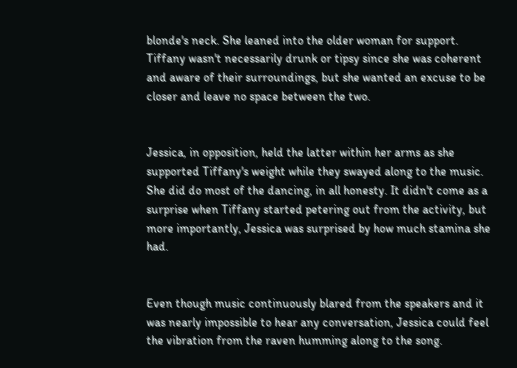blonde's neck. She leaned into the older woman for support. Tiffany wasn't necessarily drunk or tipsy since she was coherent and aware of their surroundings, but she wanted an excuse to be closer and leave no space between the two.


Jessica, in opposition, held the latter within her arms as she supported Tiffany's weight while they swayed along to the music. She did do most of the dancing, in all honesty. It didn't come as a surprise when Tiffany started petering out from the activity, but more importantly, Jessica was surprised by how much stamina she had.


Even though music continuously blared from the speakers and it was nearly impossible to hear any conversation, Jessica could feel the vibration from the raven humming along to the song.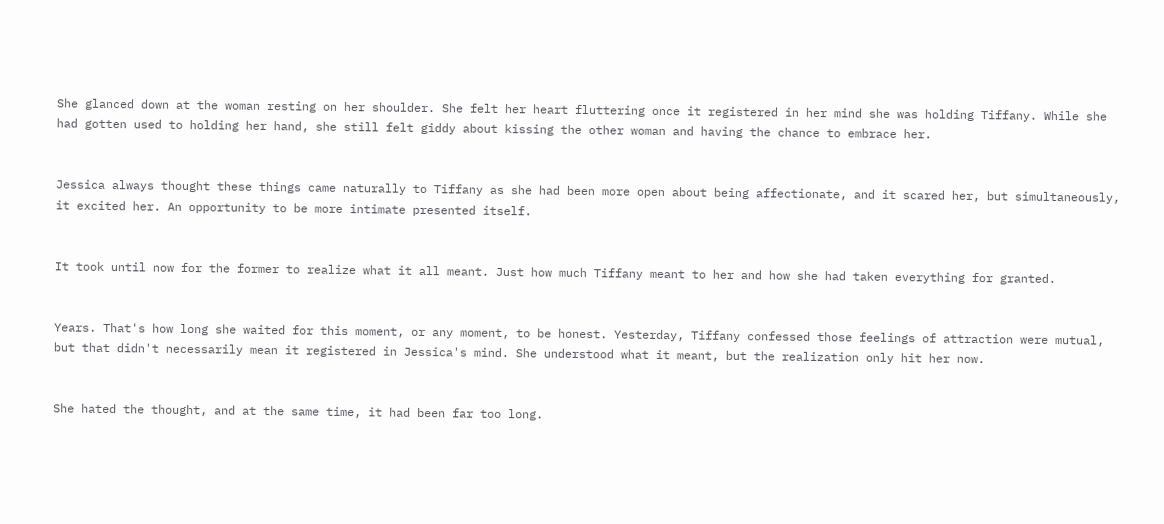She glanced down at the woman resting on her shoulder. She felt her heart fluttering once it registered in her mind she was holding Tiffany. While she had gotten used to holding her hand, she still felt giddy about kissing the other woman and having the chance to embrace her.


Jessica always thought these things came naturally to Tiffany as she had been more open about being affectionate, and it scared her, but simultaneously, it excited her. An opportunity to be more intimate presented itself.


It took until now for the former to realize what it all meant. Just how much Tiffany meant to her and how she had taken everything for granted.


Years. That's how long she waited for this moment, or any moment, to be honest. Yesterday, Tiffany confessed those feelings of attraction were mutual, but that didn't necessarily mean it registered in Jessica's mind. She understood what it meant, but the realization only hit her now.


She hated the thought, and at the same time, it had been far too long.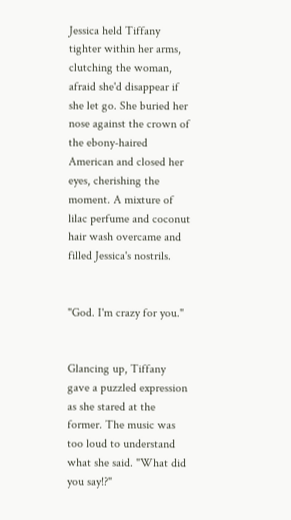Jessica held Tiffany tighter within her arms, clutching the woman, afraid she'd disappear if she let go. She buried her nose against the crown of the ebony-haired American and closed her eyes, cherishing the moment. A mixture of lilac perfume and coconut hair wash overcame and filled Jessica's nostrils.


"God. I'm crazy for you."


Glancing up, Tiffany gave a puzzled expression as she stared at the former. The music was too loud to understand what she said. "What did you say!?"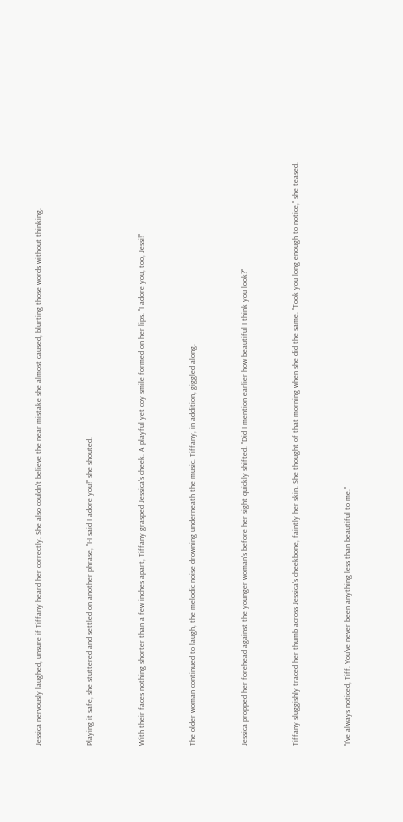Jessica nervously laughed, unsure if Tiffany heard her correctly. She also couldn't believe the near mistake she almost caused, blurting those words without thinking.


Playing it safe, she stuttered and settled on another phrase, "I-I said I adore you!" she shouted.


With their faces nothing shorter than a few inches apart, Tiffany grasped Jessica's cheek. A playful yet coy smile formed on her lips. "I adore you, too, Jessi!"


The older woman continued to laugh, the melodic noise drowning underneath the music. Tiffany, in addition, giggled along.


Jessica propped her forehead against the younger woman's before her sight quickly shifted. "Did I mention earlier how beautiful I think you look?"


Tiffany sluggishly traced her thumb across Jessica's cheekbone, faintly her skin. She thought of that morning when she did the same. "Took you long enough to notice," she teased.


"I've always noticed, Tiff. You've never been anything less than beautiful to me."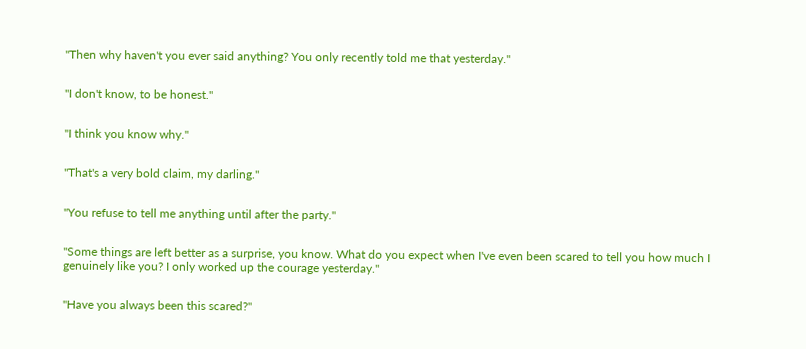"Then why haven't you ever said anything? You only recently told me that yesterday."


"I don't know, to be honest."


"I think you know why."


"That's a very bold claim, my darling."


"You refuse to tell me anything until after the party."


"Some things are left better as a surprise, you know. What do you expect when I've even been scared to tell you how much I genuinely like you? I only worked up the courage yesterday."


"Have you always been this scared?"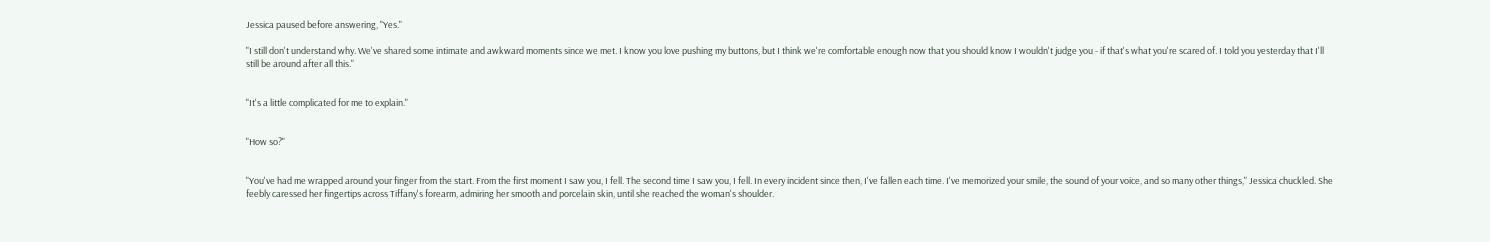Jessica paused before answering, "Yes."

"I still don't understand why. We've shared some intimate and awkward moments since we met. I know you love pushing my buttons, but I think we're comfortable enough now that you should know I wouldn't judge you - if that's what you're scared of. I told you yesterday that I'll still be around after all this."


"It's a little complicated for me to explain."


"How so?"


"You've had me wrapped around your finger from the start. From the first moment I saw you, I fell. The second time I saw you, I fell. In every incident since then, I've fallen each time. I've memorized your smile, the sound of your voice, and so many other things," Jessica chuckled. She feebly caressed her fingertips across Tiffany's forearm, admiring her smooth and porcelain skin, until she reached the woman's shoulder.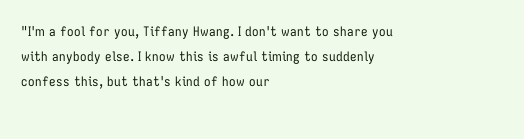"I'm a fool for you, Tiffany Hwang. I don't want to share you with anybody else. I know this is awful timing to suddenly confess this, but that's kind of how our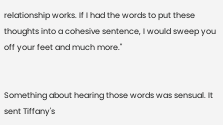relationship works. If I had the words to put these thoughts into a cohesive sentence, I would sweep you off your feet and much more."


Something about hearing those words was sensual. It sent Tiffany's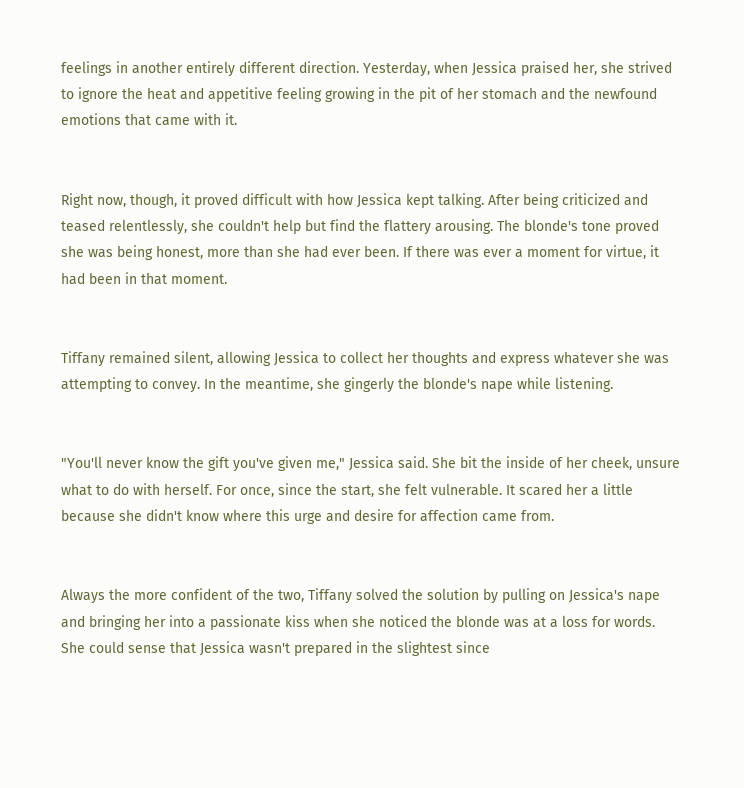feelings in another entirely different direction. Yesterday, when Jessica praised her, she strived to ignore the heat and appetitive feeling growing in the pit of her stomach and the newfound emotions that came with it.


Right now, though, it proved difficult with how Jessica kept talking. After being criticized and teased relentlessly, she couldn't help but find the flattery arousing. The blonde's tone proved she was being honest, more than she had ever been. If there was ever a moment for virtue, it had been in that moment.


Tiffany remained silent, allowing Jessica to collect her thoughts and express whatever she was attempting to convey. In the meantime, she gingerly the blonde's nape while listening.


"You'll never know the gift you've given me," Jessica said. She bit the inside of her cheek, unsure what to do with herself. For once, since the start, she felt vulnerable. It scared her a little because she didn't know where this urge and desire for affection came from.


Always the more confident of the two, Tiffany solved the solution by pulling on Jessica's nape and bringing her into a passionate kiss when she noticed the blonde was at a loss for words. She could sense that Jessica wasn't prepared in the slightest since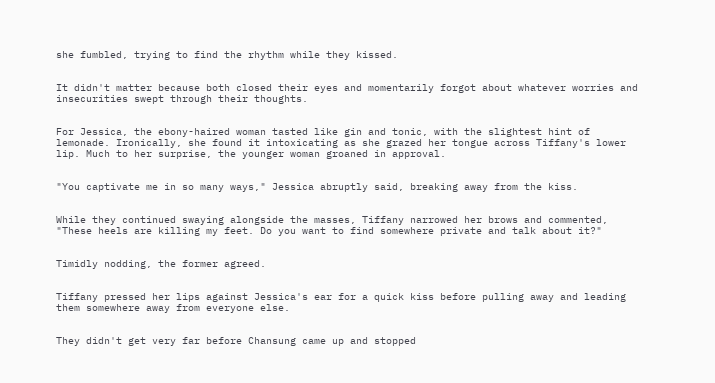she fumbled, trying to find the rhythm while they kissed.


It didn't matter because both closed their eyes and momentarily forgot about whatever worries and insecurities swept through their thoughts.


For Jessica, the ebony-haired woman tasted like gin and tonic, with the slightest hint of lemonade. Ironically, she found it intoxicating as she grazed her tongue across Tiffany's lower lip. Much to her surprise, the younger woman groaned in approval.


"You captivate me in so many ways," Jessica abruptly said, breaking away from the kiss.


While they continued swaying alongside the masses, Tiffany narrowed her brows and commented, "These heels are killing my feet. Do you want to find somewhere private and talk about it?"


Timidly nodding, the former agreed.


Tiffany pressed her lips against Jessica's ear for a quick kiss before pulling away and leading them somewhere away from everyone else.


They didn't get very far before Chansung came up and stopped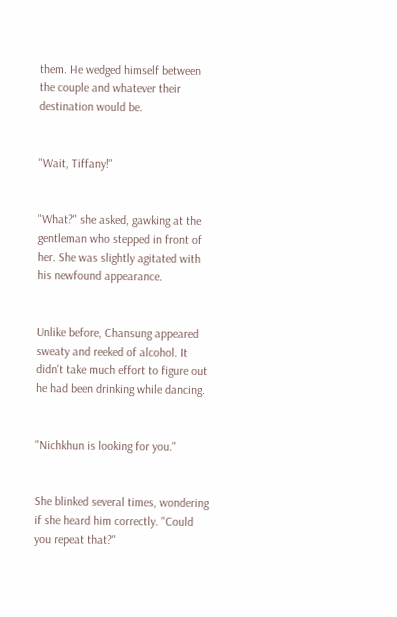them. He wedged himself between the couple and whatever their destination would be.


"Wait, Tiffany!"


"What?" she asked, gawking at the gentleman who stepped in front of her. She was slightly agitated with his newfound appearance.


Unlike before, Chansung appeared sweaty and reeked of alcohol. It didn't take much effort to figure out he had been drinking while dancing.


"Nichkhun is looking for you."


She blinked several times, wondering if she heard him correctly. "Could you repeat that?"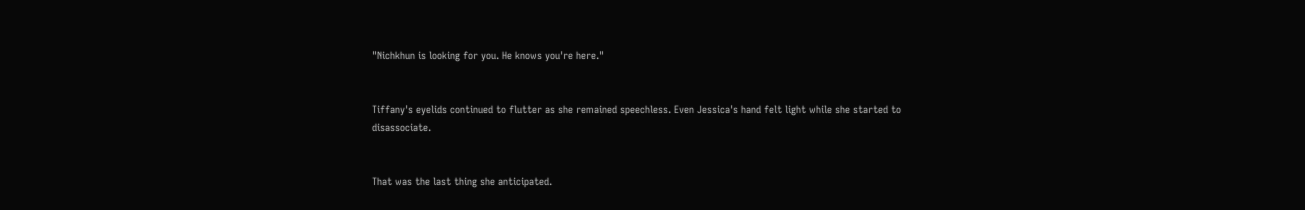"Nichkhun is looking for you. He knows you're here."


Tiffany's eyelids continued to flutter as she remained speechless. Even Jessica's hand felt light while she started to disassociate.


That was the last thing she anticipated.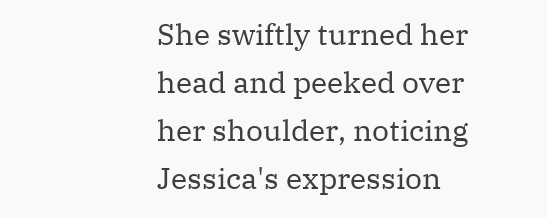She swiftly turned her head and peeked over her shoulder, noticing Jessica's expression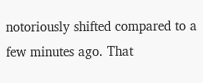notoriously shifted compared to a few minutes ago. That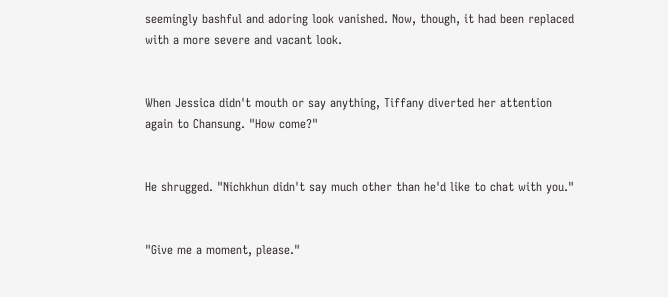seemingly bashful and adoring look vanished. Now, though, it had been replaced with a more severe and vacant look.


When Jessica didn't mouth or say anything, Tiffany diverted her attention again to Chansung. "How come?"


He shrugged. "Nichkhun didn't say much other than he'd like to chat with you."


"Give me a moment, please."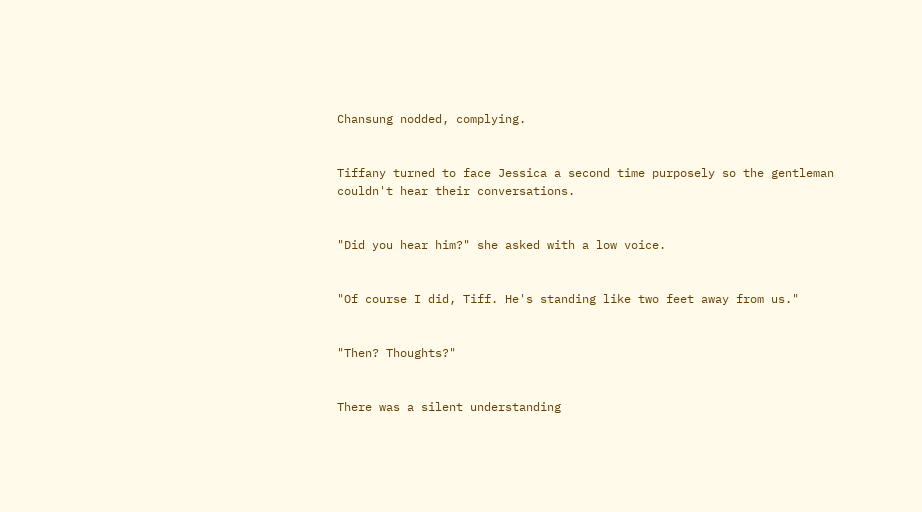Chansung nodded, complying.


Tiffany turned to face Jessica a second time purposely so the gentleman couldn't hear their conversations.


"Did you hear him?" she asked with a low voice.


"Of course I did, Tiff. He's standing like two feet away from us."


"Then? Thoughts?"


There was a silent understanding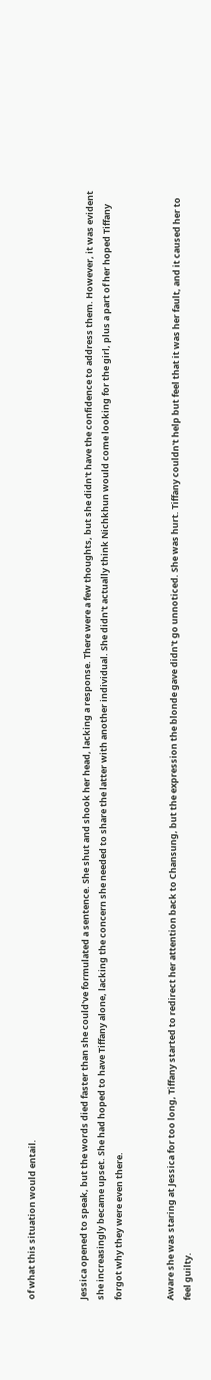of what this situation would entail.


Jessica opened to speak, but the words died faster than she could've formulated a sentence. She shut and shook her head, lacking a response. There were a few thoughts, but she didn't have the confidence to address them. However, it was evident she increasingly became upset. She had hoped to have Tiffany alone, lacking the concern she needed to share the latter with another individual. She didn't actually think Nichkhun would come looking for the girl, plus a part of her hoped Tiffany forgot why they were even there.


Aware she was staring at Jessica for too long, Tiffany started to redirect her attention back to Chansung, but the expression the blonde gave didn't go unnoticed. She was hurt. Tiffany couldn't help but feel that it was her fault, and it caused her to feel guilty.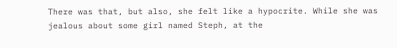There was that, but also, she felt like a hypocrite. While she was jealous about some girl named Steph, at the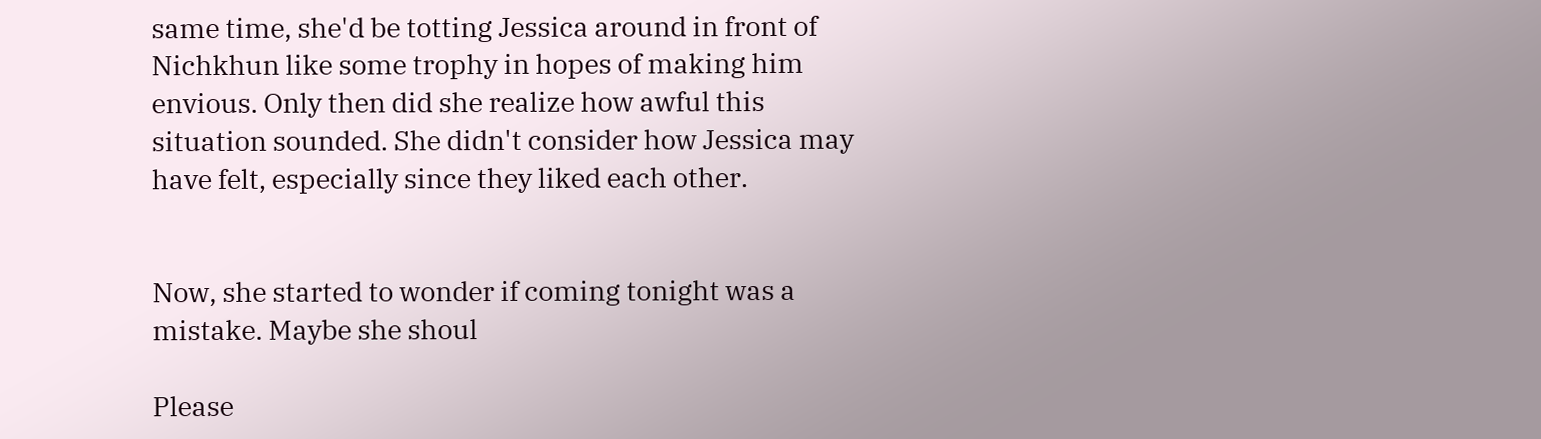same time, she'd be totting Jessica around in front of Nichkhun like some trophy in hopes of making him envious. Only then did she realize how awful this situation sounded. She didn't consider how Jessica may have felt, especially since they liked each other.


Now, she started to wonder if coming tonight was a mistake. Maybe she shoul

Please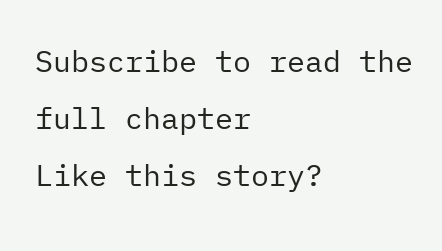Subscribe to read the full chapter
Like this story?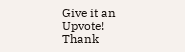Give it an Upvote!
Thank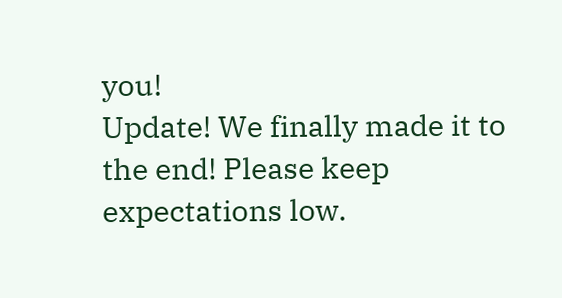you!
Update! We finally made it to the end! Please keep expectations low.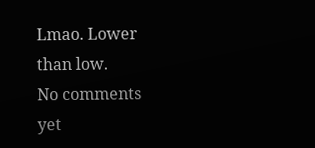Lmao. Lower than low.
No comments yet